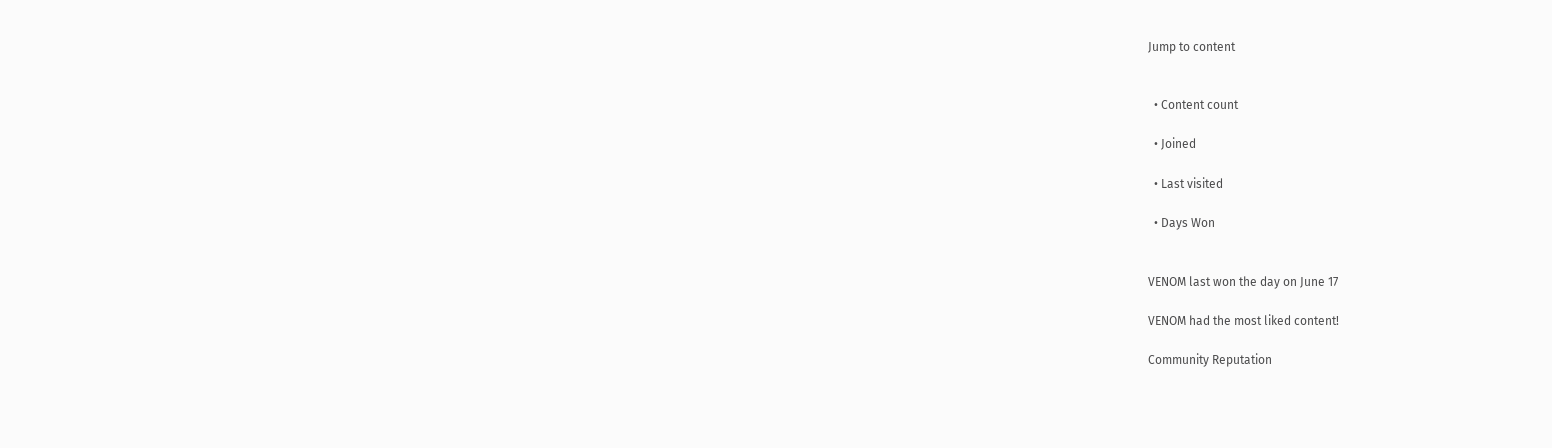Jump to content


  • Content count

  • Joined

  • Last visited

  • Days Won


VENOM last won the day on June 17

VENOM had the most liked content!

Community Reputation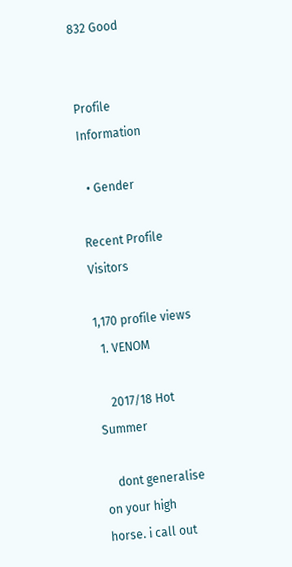832 Good


Profile Information

  • Gender

Recent Profile Visitors

1,170 profile views
  1. VENOM

    2017/18 Hot Summer

    dont generalise on your high horse. i call out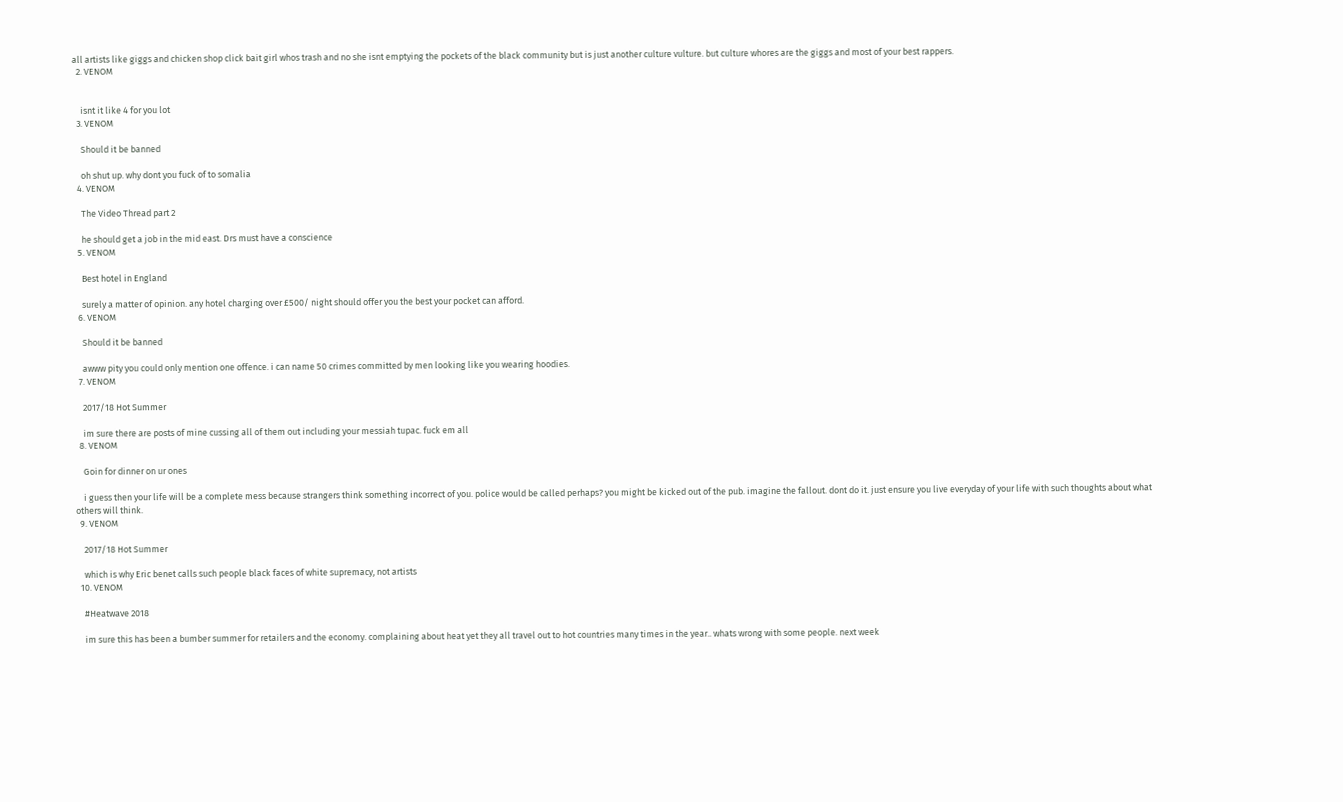all artists like giggs and chicken shop click bait girl whos trash and no she isnt emptying the pockets of the black community but is just another culture vulture. but culture whores are the giggs and most of your best rappers.
  2. VENOM


    isnt it like 4 for you lot
  3. VENOM

    Should it be banned

    oh shut up. why dont you fuck of to somalia
  4. VENOM

    The Video Thread part 2

    he should get a job in the mid east. Drs must have a conscience
  5. VENOM

    Best hotel in England

    surely a matter of opinion. any hotel charging over £500/ night should offer you the best your pocket can afford.
  6. VENOM

    Should it be banned

    awww pity you could only mention one offence. i can name 50 crimes committed by men looking like you wearing hoodies.
  7. VENOM

    2017/18 Hot Summer

    im sure there are posts of mine cussing all of them out including your messiah tupac. fuck em all
  8. VENOM

    Goin for dinner on ur ones

    i guess then your life will be a complete mess because strangers think something incorrect of you. police would be called perhaps? you might be kicked out of the pub. imagine the fallout. dont do it. just ensure you live everyday of your life with such thoughts about what others will think.
  9. VENOM

    2017/18 Hot Summer

    which is why Eric benet calls such people black faces of white supremacy, not artists
  10. VENOM

    #Heatwave 2018

    im sure this has been a bumber summer for retailers and the economy. complaining about heat yet they all travel out to hot countries many times in the year.. whats wrong with some people. next week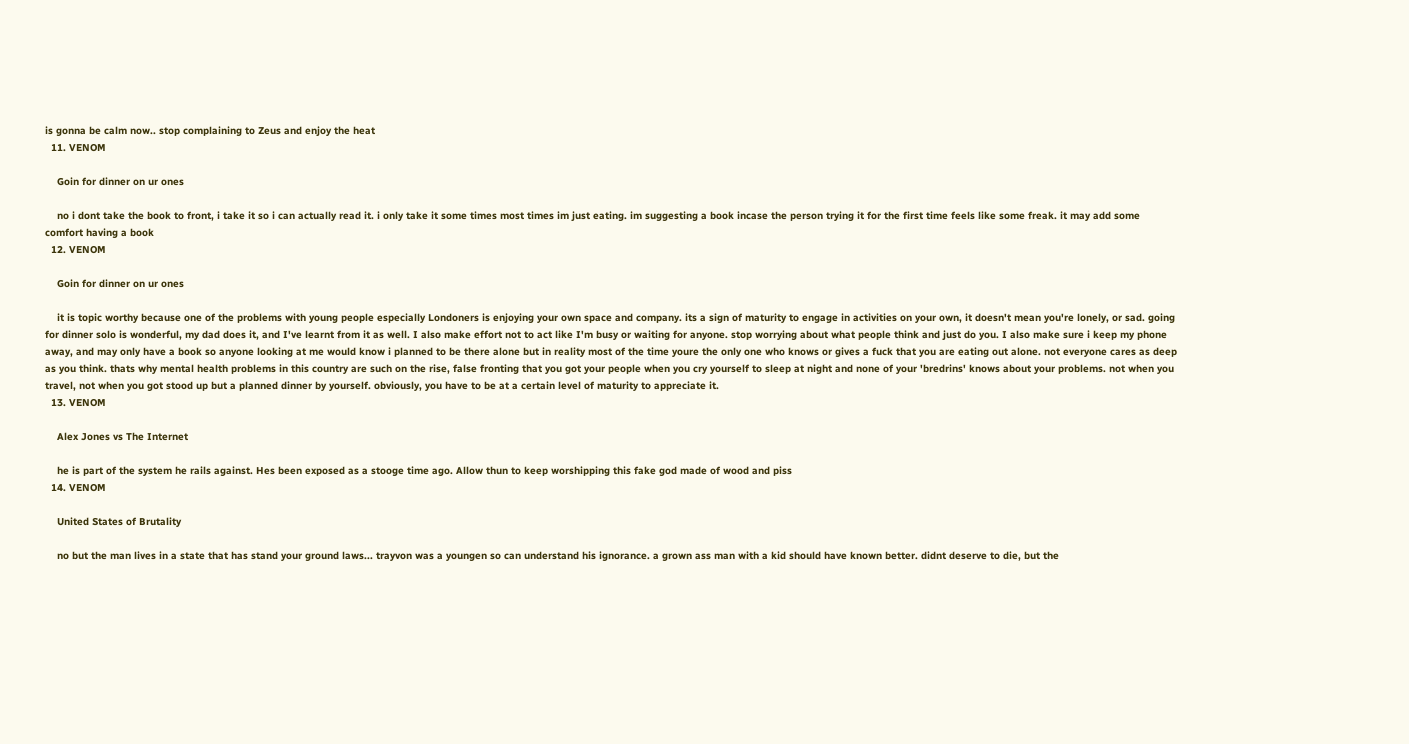is gonna be calm now.. stop complaining to Zeus and enjoy the heat
  11. VENOM

    Goin for dinner on ur ones

    no i dont take the book to front, i take it so i can actually read it. i only take it some times most times im just eating. im suggesting a book incase the person trying it for the first time feels like some freak. it may add some comfort having a book
  12. VENOM

    Goin for dinner on ur ones

    it is topic worthy because one of the problems with young people especially Londoners is enjoying your own space and company. its a sign of maturity to engage in activities on your own, it doesn't mean you're lonely, or sad. going for dinner solo is wonderful, my dad does it, and I've learnt from it as well. I also make effort not to act like I'm busy or waiting for anyone. stop worrying about what people think and just do you. I also make sure i keep my phone away, and may only have a book so anyone looking at me would know i planned to be there alone but in reality most of the time youre the only one who knows or gives a fuck that you are eating out alone. not everyone cares as deep as you think. thats why mental health problems in this country are such on the rise, false fronting that you got your people when you cry yourself to sleep at night and none of your 'bredrins' knows about your problems. not when you travel, not when you got stood up but a planned dinner by yourself. obviously, you have to be at a certain level of maturity to appreciate it.
  13. VENOM

    Alex Jones vs The Internet

    he is part of the system he rails against. Hes been exposed as a stooge time ago. Allow thun to keep worshipping this fake god made of wood and piss
  14. VENOM

    United States of Brutality

    no but the man lives in a state that has stand your ground laws... trayvon was a youngen so can understand his ignorance. a grown ass man with a kid should have known better. didnt deserve to die, but the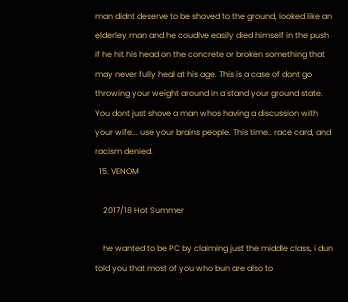man didnt deserve to be shoved to the ground, looked like an elderley man and he coudlve easily died himself in the push if he hit his head on the concrete or broken something that may never fully heal at his age. This is a case of dont go throwing your weight around in a stand your ground state. You dont just shove a man whos having a discussion with your wife... use your brains people. This time.. race card, and racism denied.
  15. VENOM

    2017/18 Hot Summer

    he wanted to be PC by claiming just the middle class, i dun told you that most of you who bun are also to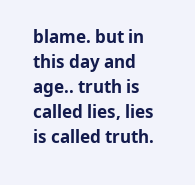blame. but in this day and age.. truth is called lies, lies is called truth.